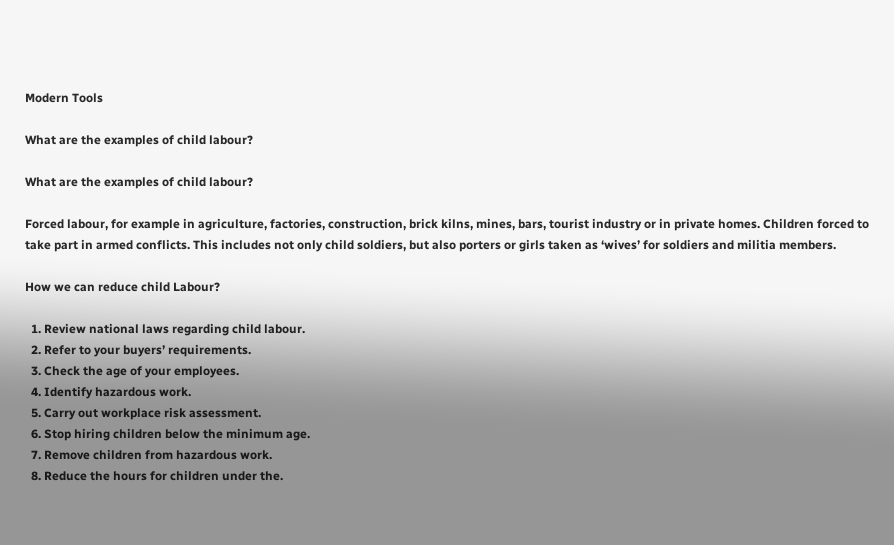Modern Tools

What are the examples of child labour?

What are the examples of child labour?

Forced labour, for example in agriculture, factories, construction, brick kilns, mines, bars, tourist industry or in private homes. Children forced to take part in armed conflicts. This includes not only child soldiers, but also porters or girls taken as ‘wives’ for soldiers and militia members.

How we can reduce child Labour?

  1. Review national laws regarding child labour.
  2. Refer to your buyers’ requirements.
  3. Check the age of your employees.
  4. Identify hazardous work.
  5. Carry out workplace risk assessment.
  6. Stop hiring children below the minimum age.
  7. Remove children from hazardous work.
  8. Reduce the hours for children under the.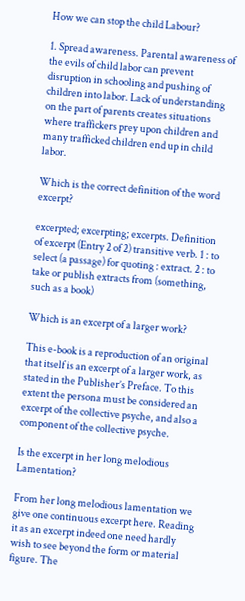How we can stop the child Labour?

1. Spread awareness. Parental awareness of the evils of child labor can prevent disruption in schooling and pushing of children into labor. Lack of understanding on the part of parents creates situations where traffickers prey upon children and many trafficked children end up in child labor.

Which is the correct definition of the word excerpt?

excerpted; excerpting; excerpts. Definition of excerpt (Entry 2 of 2) transitive verb. 1 : to select (a passage) for quoting : extract. 2 : to take or publish extracts from (something, such as a book)

Which is an excerpt of a larger work?

This e-book is a reproduction of an original that itself is an excerpt of a larger work, as stated in the Publisher’s Preface. To this extent the persona must be considered an excerpt of the collective psyche, and also a component of the collective psyche.

Is the excerpt in her long melodious Lamentation?

From her long melodious lamentation we give one continuous excerpt here. Reading it as an excerpt indeed one need hardly wish to see beyond the form or material figure. The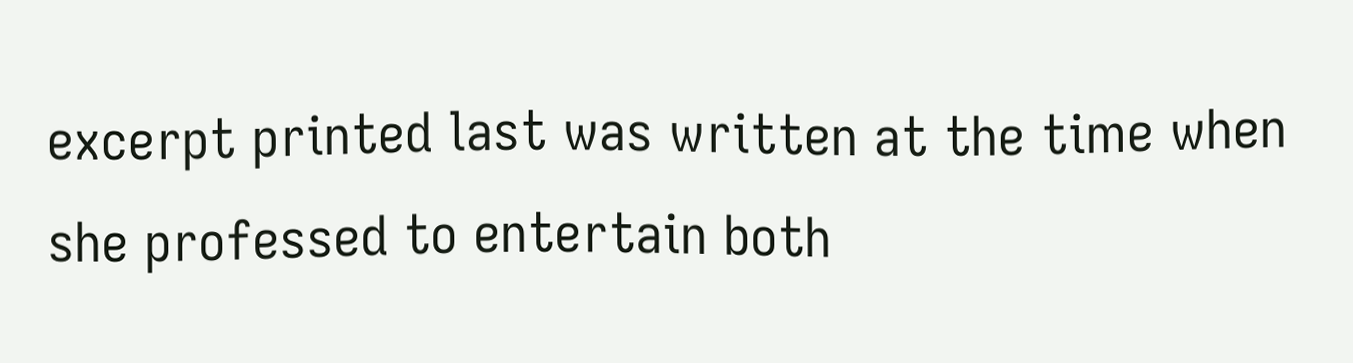excerpt printed last was written at the time when she professed to entertain both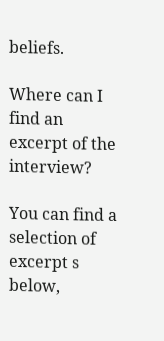beliefs.

Where can I find an excerpt of the interview?

You can find a selection of excerpt s below,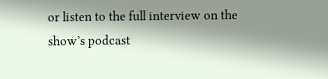or listen to the full interview on the show’s podcast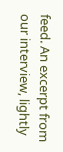feed. An excerpt from our interview, lightly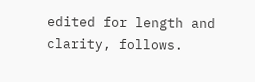edited for length and clarity, follows.